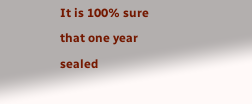It is 100% sure that one year sealed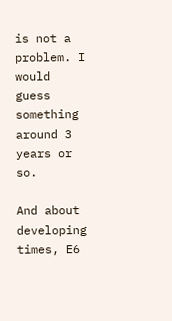is not a problem. I would guess something around 3 years or so.

And about developing times, E6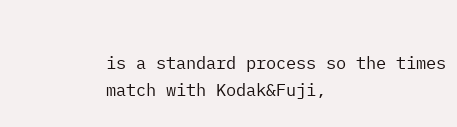is a standard process so the times match with Kodak&Fuji,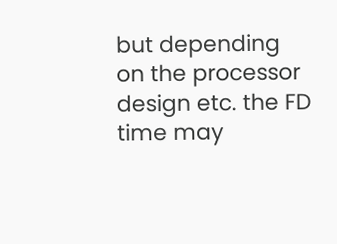but depending on the processor design etc. the FD time may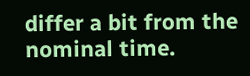differ a bit from the nominal time.